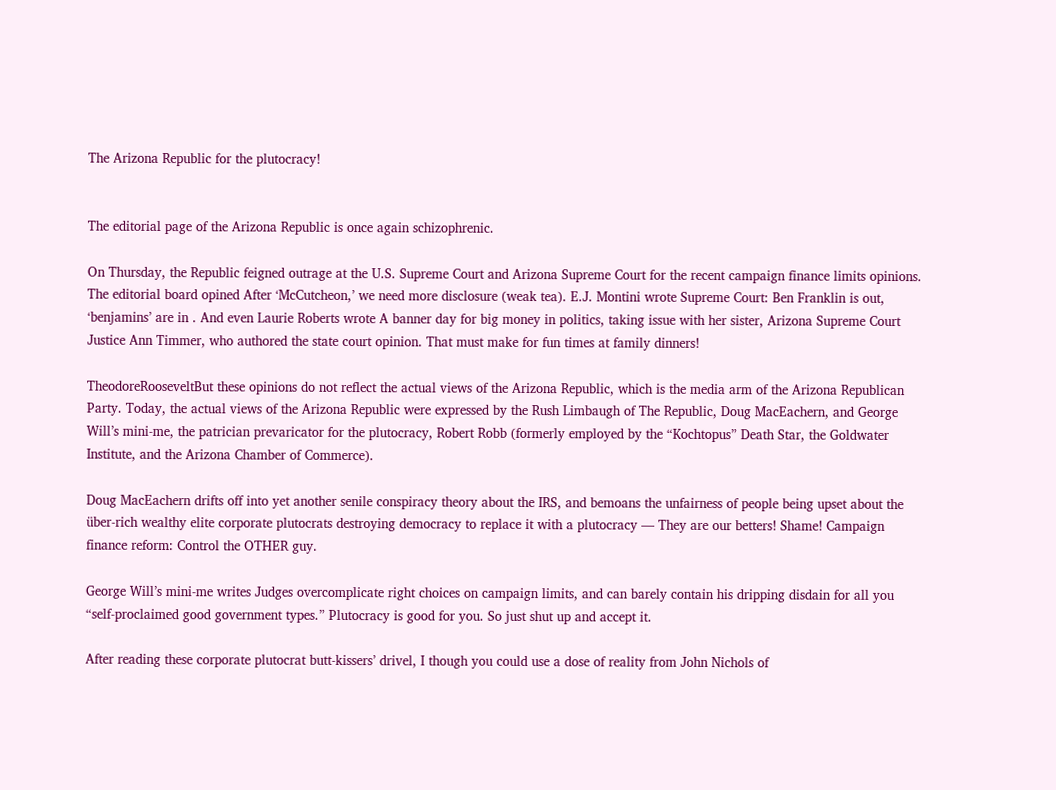The Arizona Republic for the plutocracy!


The editorial page of the Arizona Republic is once again schizophrenic.

On Thursday, the Republic feigned outrage at the U.S. Supreme Court and Arizona Supreme Court for the recent campaign finance limits opinions. The editorial board opined After ‘McCutcheon,’ we need more disclosure (weak tea). E.J. Montini wrote Supreme Court: Ben Franklin is out, ‘benjamins’ are in . And even Laurie Roberts wrote A banner day for big money in politics, taking issue with her sister, Arizona Supreme Court Justice Ann Timmer, who authored the state court opinion. That must make for fun times at family dinners!

TheodoreRooseveltBut these opinions do not reflect the actual views of the Arizona Republic, which is the media arm of the Arizona Republican Party. Today, the actual views of the Arizona Republic were expressed by the Rush Limbaugh of The Republic, Doug MacEachern, and George Will’s mini-me, the patrician prevaricator for the plutocracy, Robert Robb (formerly employed by the “Kochtopus” Death Star, the Goldwater Institute, and the Arizona Chamber of Commerce).

Doug MacEachern drifts off into yet another senile conspiracy theory about the IRS, and bemoans the unfairness of people being upset about the über-rich wealthy elite corporate plutocrats destroying democracy to replace it with a plutocracy — They are our betters! Shame! Campaign finance reform: Control the OTHER guy.

George Will’s mini-me writes Judges overcomplicate right choices on campaign limits, and can barely contain his dripping disdain for all you “self-proclaimed good government types.” Plutocracy is good for you. So just shut up and accept it.

After reading these corporate plutocrat butt-kissers’ drivel, I though you could use a dose of reality from John Nichols of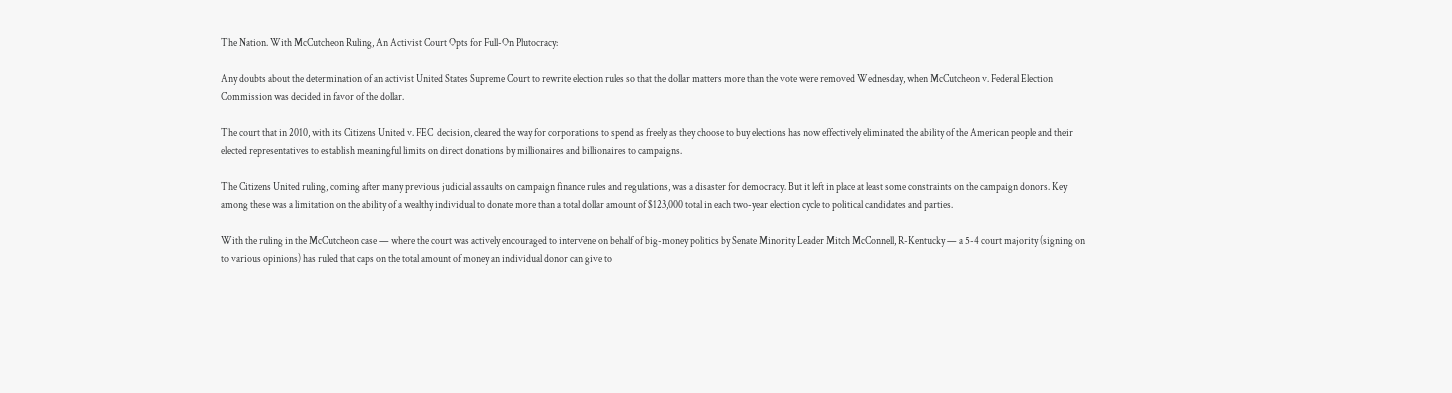The Nation. With McCutcheon Ruling, An Activist Court Opts for Full-On Plutocracy:

Any doubts about the determination of an activist United States Supreme Court to rewrite election rules so that the dollar matters more than the vote were removed Wednesday, when McCutcheon v. Federal Election Commission was decided in favor of the dollar.

The court that in 2010, with its Citizens United v. FEC  decision, cleared the way for corporations to spend as freely as they choose to buy elections has now effectively eliminated the ability of the American people and their elected representatives to establish meaningful limits on direct donations by millionaires and billionaires to campaigns.

The Citizens United ruling, coming after many previous judicial assaults on campaign finance rules and regulations, was a disaster for democracy. But it left in place at least some constraints on the campaign donors. Key among these was a limitation on the ability of a wealthy individual to donate more than a total dollar amount of $123,000 total in each two-year election cycle to political candidates and parties.

With the ruling in the McCutcheon case — where the court was actively encouraged to intervene on behalf of big-money politics by Senate Minority Leader Mitch McConnell, R-Kentucky — a 5-4 court majority (signing on to various opinions) has ruled that caps on the total amount of money an individual donor can give to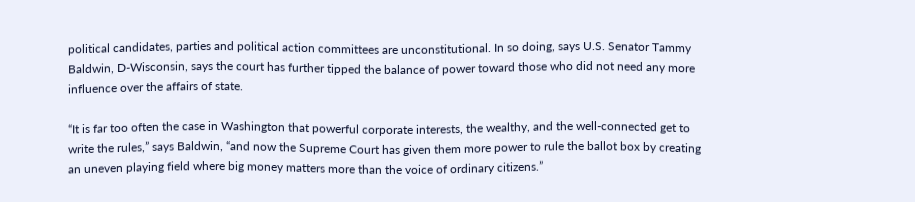political candidates, parties and political action committees are unconstitutional. In so doing, says U.S. Senator Tammy Baldwin, D-Wisconsin, says the court has further tipped the balance of power toward those who did not need any more influence over the affairs of state.

“It is far too often the case in Washington that powerful corporate interests, the wealthy, and the well-connected get to write the rules,” says Baldwin, “and now the Supreme Court has given them more power to rule the ballot box by creating an uneven playing field where big money matters more than the voice of ordinary citizens.”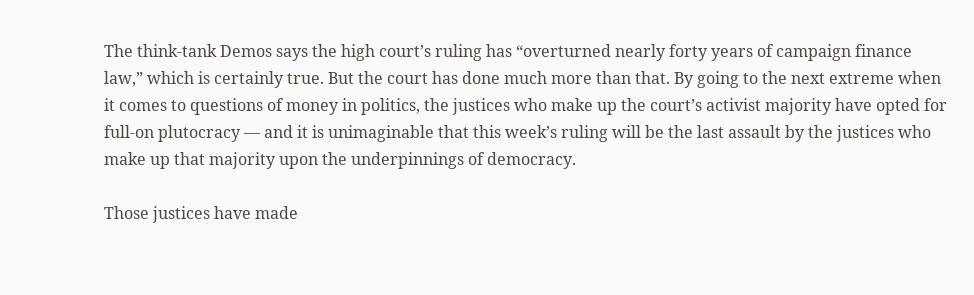The think-tank Demos says the high court’s ruling has “overturned nearly forty years of campaign finance law,” which is certainly true. But the court has done much more than that. By going to the next extreme when it comes to questions of money in politics, the justices who make up the court’s activist majority have opted for full-on plutocracy — and it is unimaginable that this week’s ruling will be the last assault by the justices who make up that majority upon the underpinnings of democracy.

Those justices have made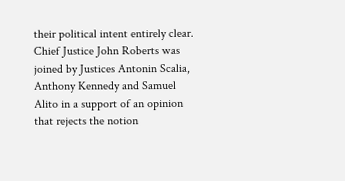their political intent entirely clear. Chief Justice John Roberts was joined by Justices Antonin Scalia, Anthony Kennedy and Samuel Alito in a support of an opinion that rejects the notion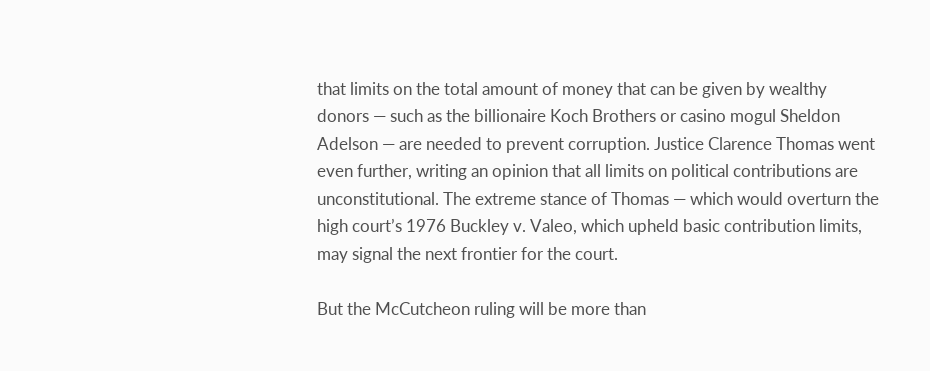that limits on the total amount of money that can be given by wealthy donors — such as the billionaire Koch Brothers or casino mogul Sheldon Adelson — are needed to prevent corruption. Justice Clarence Thomas went even further, writing an opinion that all limits on political contributions are unconstitutional. The extreme stance of Thomas — which would overturn the high court’s 1976 Buckley v. Valeo, which upheld basic contribution limits, may signal the next frontier for the court.

But the McCutcheon ruling will be more than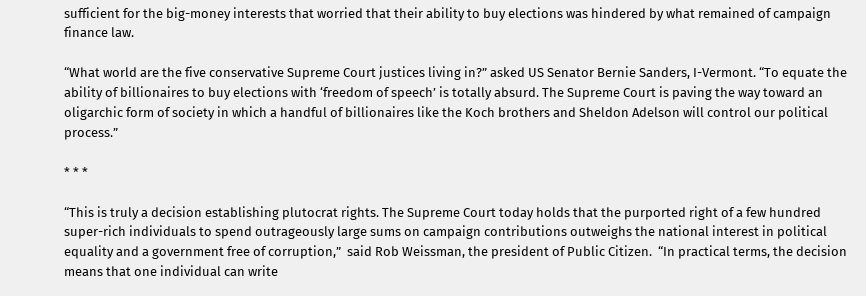sufficient for the big-money interests that worried that their ability to buy elections was hindered by what remained of campaign finance law.

“What world are the five conservative Supreme Court justices living in?” asked US Senator Bernie Sanders, I-Vermont. “To equate the ability of billionaires to buy elections with ‘freedom of speech’ is totally absurd. The Supreme Court is paving the way toward an oligarchic form of society in which a handful of billionaires like the Koch brothers and Sheldon Adelson will control our political process.”

* * *

“This is truly a decision establishing plutocrat rights. The Supreme Court today holds that the purported right of a few hundred super-rich individuals to spend outrageously large sums on campaign contributions outweighs the national interest in political equality and a government free of corruption,”  said Rob Weissman, the president of Public Citizen.  “In practical terms, the decision means that one individual can write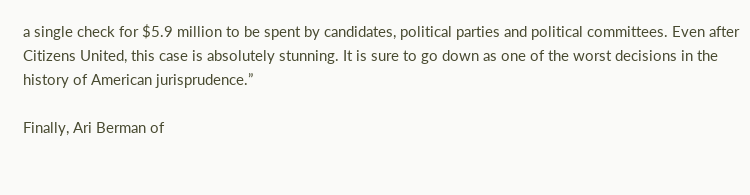a single check for $5.9 million to be spent by candidates, political parties and political committees. Even after  Citizens United, this case is absolutely stunning. It is sure to go down as one of the worst decisions in the history of American jurisprudence.”

Finally, Ari Berman of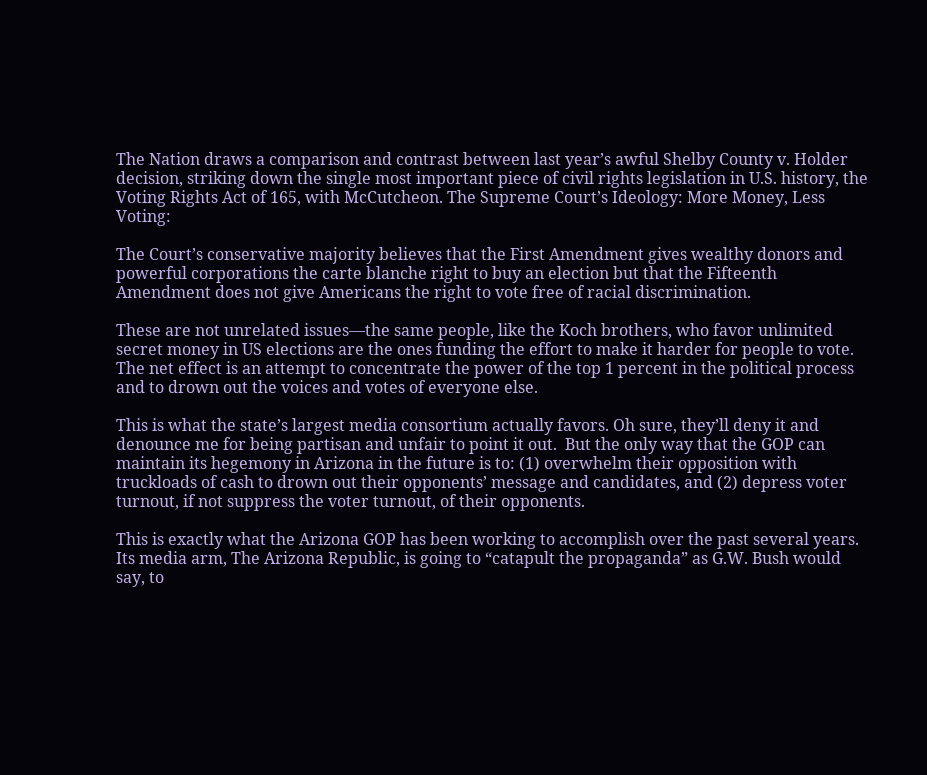The Nation draws a comparison and contrast between last year’s awful Shelby County v. Holder decision, striking down the single most important piece of civil rights legislation in U.S. history, the Voting Rights Act of 165, with McCutcheon. The Supreme Court’s Ideology: More Money, Less Voting:

The Court’s conservative majority believes that the First Amendment gives wealthy donors and powerful corporations the carte blanche right to buy an election but that the Fifteenth Amendment does not give Americans the right to vote free of racial discrimination.

These are not unrelated issues—the same people, like the Koch brothers, who favor unlimited secret money in US elections are the ones funding the effort to make it harder for people to vote. The net effect is an attempt to concentrate the power of the top 1 percent in the political process and to drown out the voices and votes of everyone else.

This is what the state’s largest media consortium actually favors. Oh sure, they’ll deny it and denounce me for being partisan and unfair to point it out.  But the only way that the GOP can maintain its hegemony in Arizona in the future is to: (1) overwhelm their opposition with truckloads of cash to drown out their opponents’ message and candidates, and (2) depress voter turnout, if not suppress the voter turnout, of their opponents.

This is exactly what the Arizona GOP has been working to accomplish over the past several years. Its media arm, The Arizona Republic, is going to “catapult the propaganda” as G.W. Bush would say, to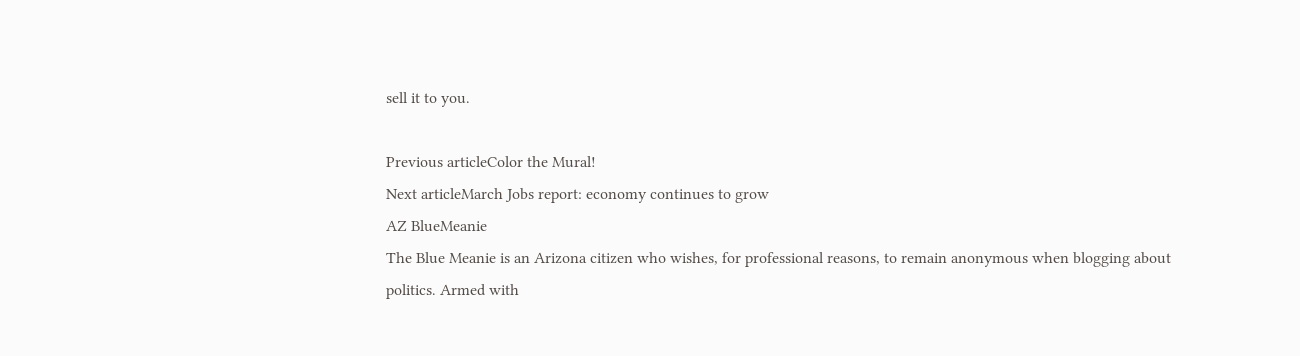sell it to you.

Previous articleColor the Mural!
Next articleMarch Jobs report: economy continues to grow
AZ BlueMeanie
The Blue Meanie is an Arizona citizen who wishes, for professional reasons, to remain anonymous when blogging about politics. Armed with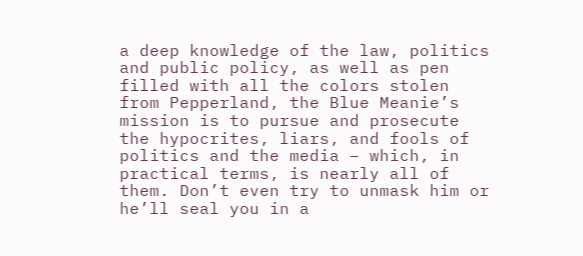a deep knowledge of the law, politics and public policy, as well as pen filled with all the colors stolen from Pepperland, the Blue Meanie’s mission is to pursue and prosecute the hypocrites, liars, and fools of politics and the media – which, in practical terms, is nearly all of them. Don’t even try to unmask him or he’ll seal you in a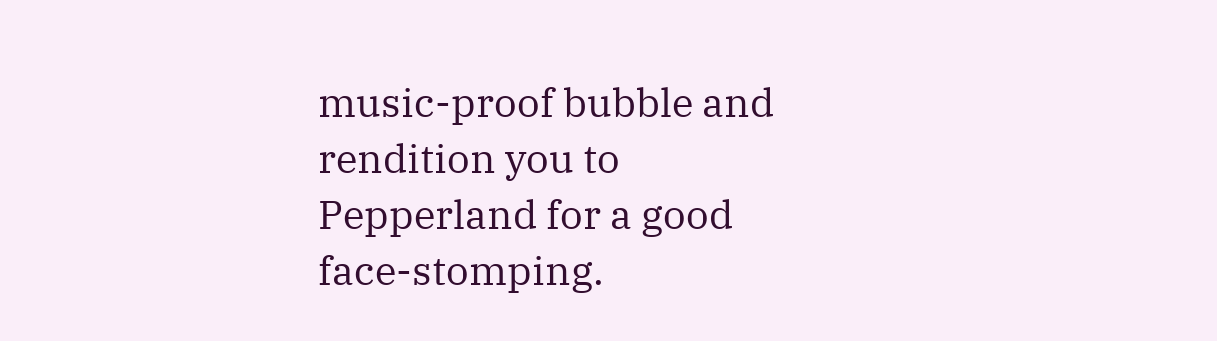music-proof bubble and rendition you to Pepperland for a good face-stomping.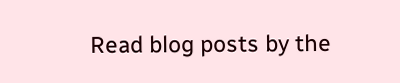Read blog posts by the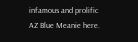infamous and prolific AZ Blue Meanie here.